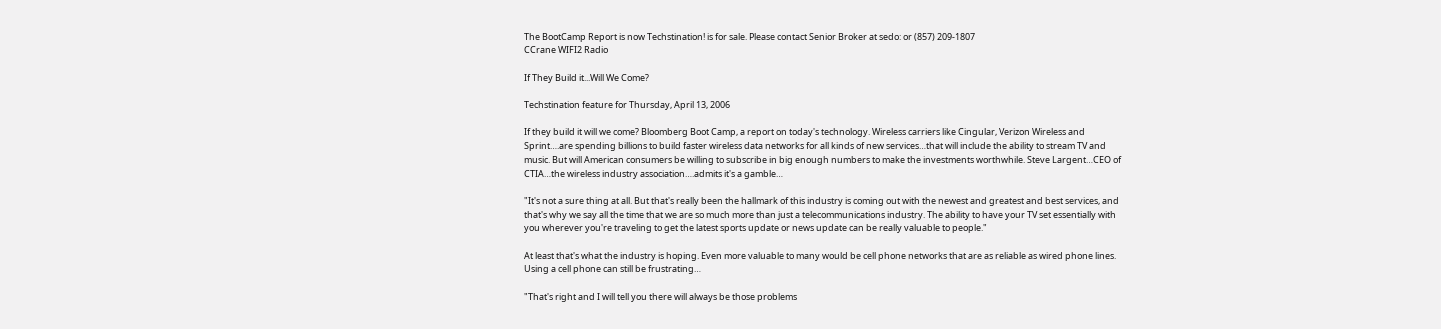The BootCamp Report is now Techstination! is for sale. Please contact Senior Broker at sedo: or (857) 209-1807
CCrane WIFI2 Radio

If They Build it...Will We Come?

Techstination feature for Thursday, April 13, 2006

If they build it will we come? Bloomberg Boot Camp, a report on today's technology. Wireless carriers like Cingular, Verizon Wireless and Sprint….are spending billions to build faster wireless data networks for all kinds of new services…that will include the ability to stream TV and music. But will American consumers be willing to subscribe in big enough numbers to make the investments worthwhile. Steve Largent…CEO of CTIA…the wireless industry association….admits it's a gamble…

"It's not a sure thing at all. But that's really been the hallmark of this industry is coming out with the newest and greatest and best services, and that's why we say all the time that we are so much more than just a telecommunications industry. The ability to have your TV set essentially with you wherever you're traveling to get the latest sports update or news update can be really valuable to people."

At least that's what the industry is hoping. Even more valuable to many would be cell phone networks that are as reliable as wired phone lines. Using a cell phone can still be frustrating…

"That's right and I will tell you there will always be those problems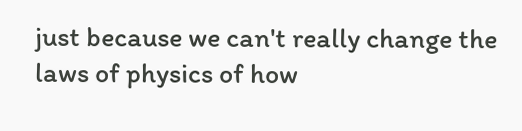just because we can't really change the laws of physics of how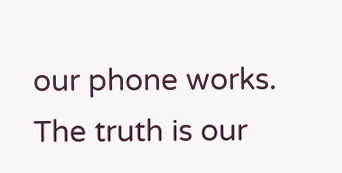our phone works. The truth is our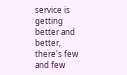service is getting better and better, there's few and few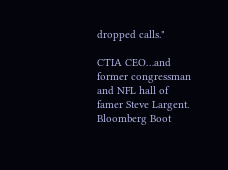dropped calls."

CTIA CEO…and former congressman and NFL hall of famer Steve Largent. Bloomberg Boot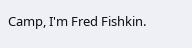Camp, I'm Fred Fishkin.